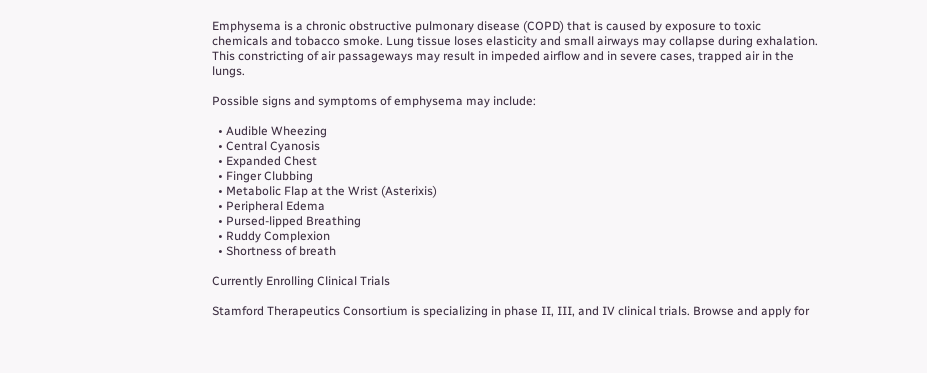Emphysema is a chronic obstructive pulmonary disease (COPD) that is caused by exposure to toxic chemicals and tobacco smoke. Lung tissue loses elasticity and small airways may collapse during exhalation. This constricting of air passageways may result in impeded airflow and in severe cases, trapped air in the lungs.

Possible signs and symptoms of emphysema may include:

  • Audible Wheezing
  • Central Cyanosis
  • Expanded Chest
  • Finger Clubbing
  • Metabolic Flap at the Wrist (Asterixis)
  • Peripheral Edema
  • Pursed-lipped Breathing
  • Ruddy Complexion
  • Shortness of breath

Currently Enrolling Clinical Trials

Stamford Therapeutics Consortium is specializing in phase II, III, and IV clinical trials. Browse and apply for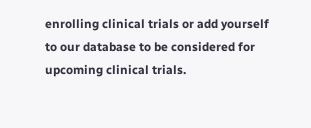enrolling clinical trials or add yourself to our database to be considered for upcoming clinical trials.